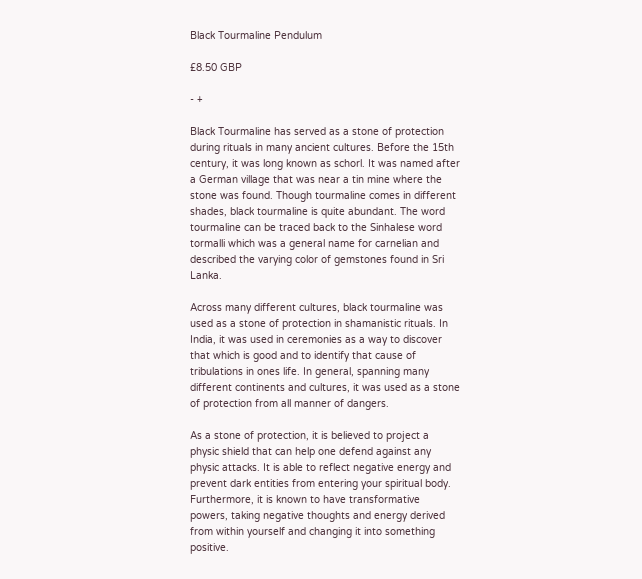Black Tourmaline Pendulum

£8.50 GBP

- +

Black Tourmaline has served as a stone of protection during rituals in many ancient cultures. Before the 15th century, it was long known as schorl. It was named after a German village that was near a tin mine where the stone was found. Though tourmaline comes in different shades, black tourmaline is quite abundant. The word tourmaline can be traced back to the Sinhalese word tormalli which was a general name for carnelian and described the varying color of gemstones found in Sri Lanka.

Across many different cultures, black tourmaline was used as a stone of protection in shamanistic rituals. In India, it was used in ceremonies as a way to discover that which is good and to identify that cause of tribulations in ones life. In general, spanning many different continents and cultures, it was used as a stone of protection from all manner of dangers.

As a stone of protection, it is believed to project a physic shield that can help one defend against any physic attacks. It is able to reflect negative energy and prevent dark entities from entering your spiritual body. Furthermore, it is known to have transformative powers, taking negative thoughts and energy derived from within yourself and changing it into something positive.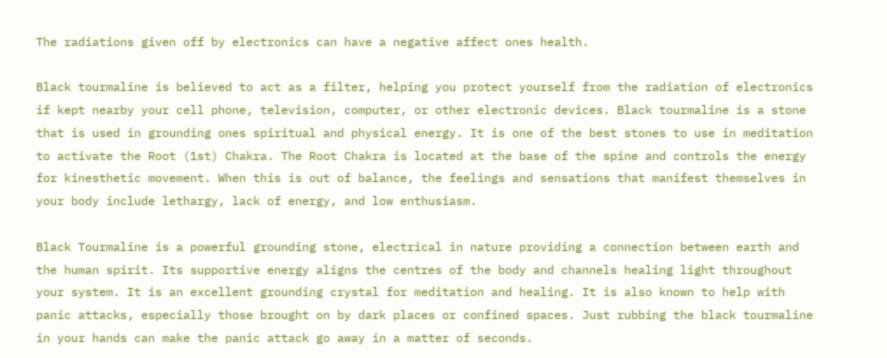The radiations given off by electronics can have a negative affect ones health.

Black tourmaline is believed to act as a filter, helping you protect yourself from the radiation of electronics if kept nearby your cell phone, television, computer, or other electronic devices. Black tourmaline is a stone that is used in grounding ones spiritual and physical energy. It is one of the best stones to use in meditation to activate the Root (1st) Chakra. The Root Chakra is located at the base of the spine and controls the energy for kinesthetic movement. When this is out of balance, the feelings and sensations that manifest themselves in your body include lethargy, lack of energy, and low enthusiasm.

Black Tourmaline is a powerful grounding stone, electrical in nature providing a connection between earth and the human spirit. Its supportive energy aligns the centres of the body and channels healing light throughout your system. It is an excellent grounding crystal for meditation and healing. It is also known to help with panic attacks, especially those brought on by dark places or confined spaces. Just rubbing the black tourmaline in your hands can make the panic attack go away in a matter of seconds.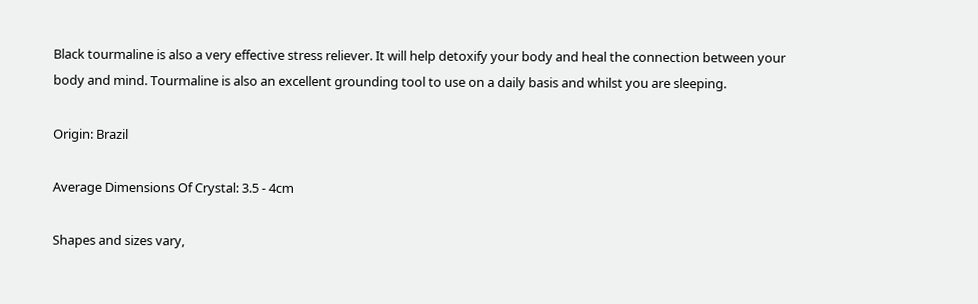Black tourmaline is also a very effective stress reliever. It will help detoxify your body and heal the connection between your body and mind. Tourmaline is also an excellent grounding tool to use on a daily basis and whilst you are sleeping.

Origin: Brazil

Average Dimensions Of Crystal: 3.5 - 4cm

Shapes and sizes vary,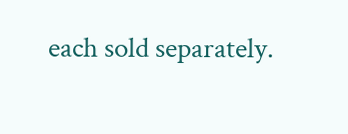each sold separately.